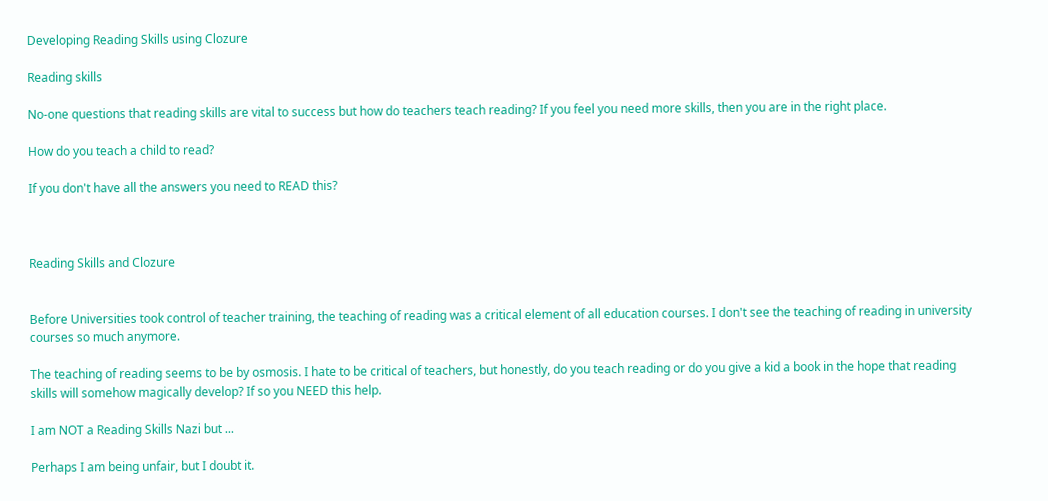Developing Reading Skills using Clozure

Reading skills

No-one questions that reading skills are vital to success but how do teachers teach reading? If you feel you need more skills, then you are in the right place.

How do you teach a child to read?

If you don't have all the answers you need to READ this?



Reading Skills and Clozure


Before Universities took control of teacher training, the teaching of reading was a critical element of all education courses. I don't see the teaching of reading in university courses so much anymore.

The teaching of reading seems to be by osmosis. I hate to be critical of teachers, but honestly, do you teach reading or do you give a kid a book in the hope that reading skills will somehow magically develop? If so you NEED this help.

I am NOT a Reading Skills Nazi but ...

Perhaps I am being unfair, but I doubt it.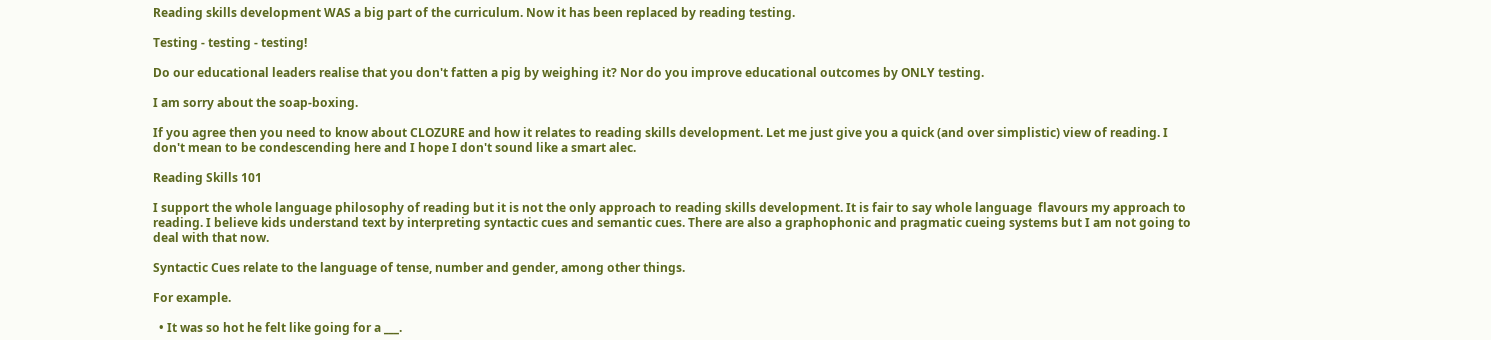Reading skills development WAS a big part of the curriculum. Now it has been replaced by reading testing.

Testing - testing - testing!

Do our educational leaders realise that you don't fatten a pig by weighing it? Nor do you improve educational outcomes by ONLY testing.

I am sorry about the soap-boxing.

If you agree then you need to know about CLOZURE and how it relates to reading skills development. Let me just give you a quick (and over simplistic) view of reading. I don't mean to be condescending here and I hope I don't sound like a smart alec.

Reading Skills 101

I support the whole language philosophy of reading but it is not the only approach to reading skills development. It is fair to say whole language  flavours my approach to reading. I believe kids understand text by interpreting syntactic cues and semantic cues. There are also a graphophonic and pragmatic cueing systems but I am not going to deal with that now.

Syntactic Cues relate to the language of tense, number and gender, among other things.

For example.

  • It was so hot he felt like going for a ___.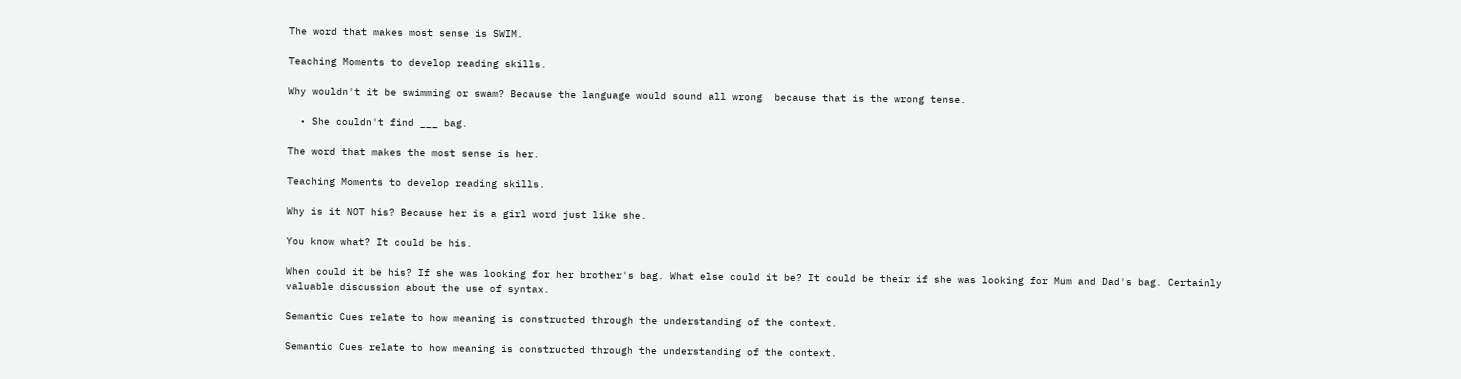The word that makes most sense is SWIM.

Teaching Moments to develop reading skills.

Why wouldn't it be swimming or swam? Because the language would sound all wrong  because that is the wrong tense.

  • She couldn't find ___ bag.

The word that makes the most sense is her.

Teaching Moments to develop reading skills.

Why is it NOT his? Because her is a girl word just like she.

You know what? It could be his.

When could it be his? If she was looking for her brother's bag. What else could it be? It could be their if she was looking for Mum and Dad's bag. Certainly valuable discussion about the use of syntax.

Semantic Cues relate to how meaning is constructed through the understanding of the context.

Semantic Cues relate to how meaning is constructed through the understanding of the context.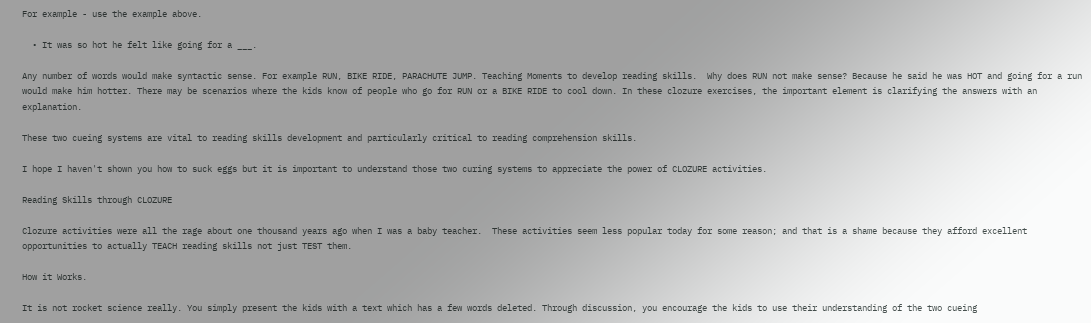For example - use the example above.

  • It was so hot he felt like going for a ___.

Any number of words would make syntactic sense. For example RUN, BIKE RIDE, PARACHUTE JUMP. Teaching Moments to develop reading skills.  Why does RUN not make sense? Because he said he was HOT and going for a run would make him hotter. There may be scenarios where the kids know of people who go for RUN or a BIKE RIDE to cool down. In these clozure exercises, the important element is clarifying the answers with an explanation.

These two cueing systems are vital to reading skills development and particularly critical to reading comprehension skills.

I hope I haven't shown you how to suck eggs but it is important to understand those two curing systems to appreciate the power of CLOZURE activities.

Reading Skills through CLOZURE

Clozure activities were all the rage about one thousand years ago when I was a baby teacher.  These activities seem less popular today for some reason; and that is a shame because they afford excellent opportunities to actually TEACH reading skills not just TEST them.

How it Works.

It is not rocket science really. You simply present the kids with a text which has a few words deleted. Through discussion, you encourage the kids to use their understanding of the two cueing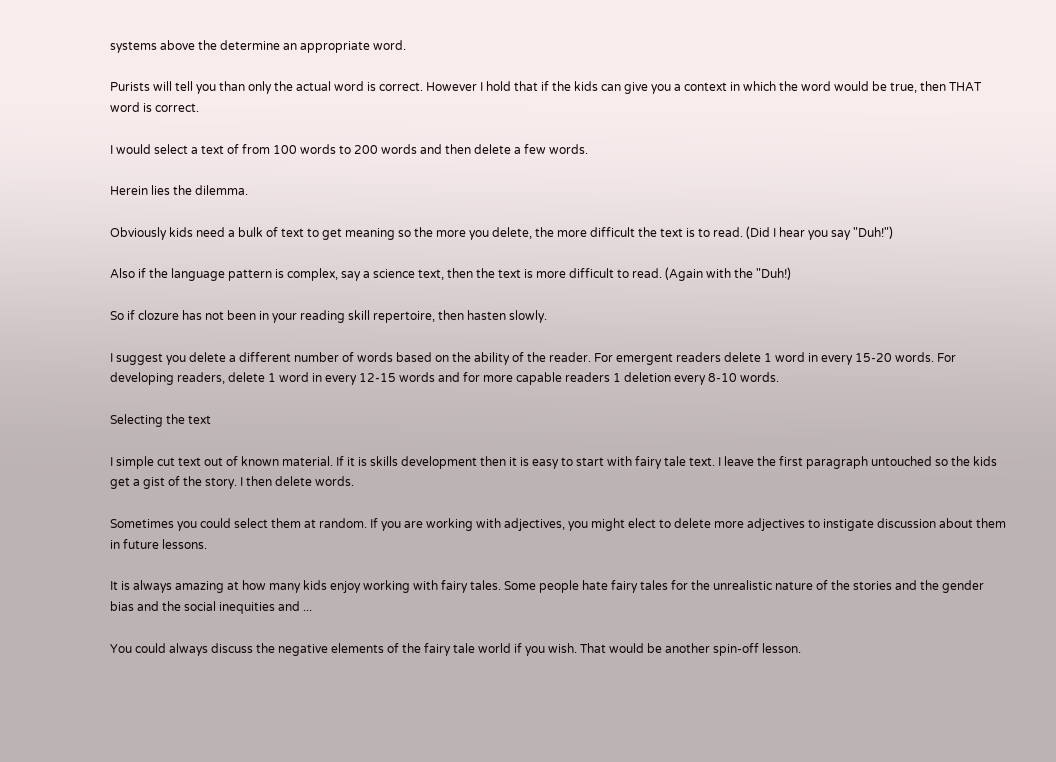systems above the determine an appropriate word.

Purists will tell you than only the actual word is correct. However I hold that if the kids can give you a context in which the word would be true, then THAT word is correct.

I would select a text of from 100 words to 200 words and then delete a few words.

Herein lies the dilemma.

Obviously kids need a bulk of text to get meaning so the more you delete, the more difficult the text is to read. (Did I hear you say "Duh!")

Also if the language pattern is complex, say a science text, then the text is more difficult to read. (Again with the "Duh!)

So if clozure has not been in your reading skill repertoire, then hasten slowly.

I suggest you delete a different number of words based on the ability of the reader. For emergent readers delete 1 word in every 15-20 words. For developing readers, delete 1 word in every 12-15 words and for more capable readers 1 deletion every 8-10 words.

Selecting the text

I simple cut text out of known material. If it is skills development then it is easy to start with fairy tale text. I leave the first paragraph untouched so the kids get a gist of the story. I then delete words.

Sometimes you could select them at random. If you are working with adjectives, you might elect to delete more adjectives to instigate discussion about them in future lessons.

It is always amazing at how many kids enjoy working with fairy tales. Some people hate fairy tales for the unrealistic nature of the stories and the gender bias and the social inequities and ...

You could always discuss the negative elements of the fairy tale world if you wish. That would be another spin-off lesson.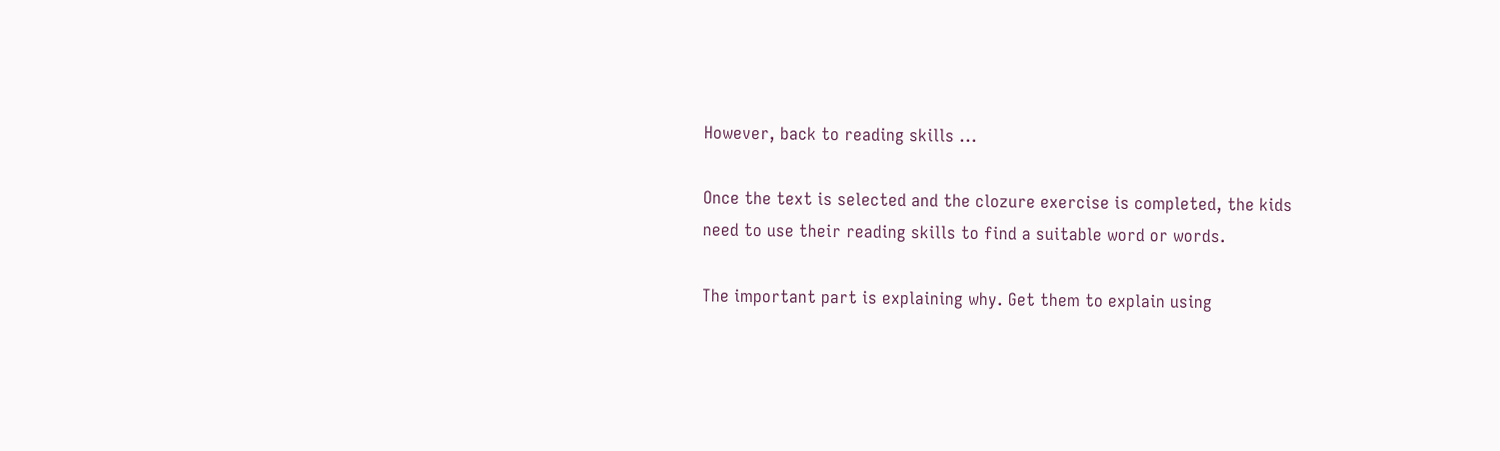However, back to reading skills ...

Once the text is selected and the clozure exercise is completed, the kids need to use their reading skills to find a suitable word or words.

The important part is explaining why. Get them to explain using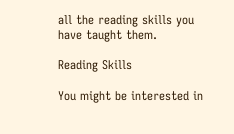all the reading skills you have taught them.

Reading Skills

You might be interested in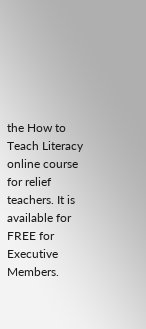the How to Teach Literacy online course for relief teachers. It is available for FREE for Executive Members.